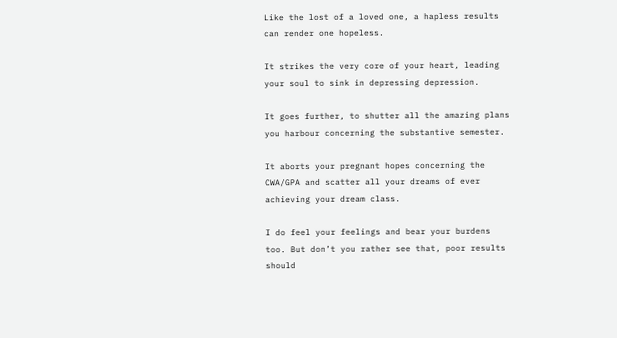Like the lost of a loved one, a hapless results can render one hopeless.

It strikes the very core of your heart, leading your soul to sink in depressing depression.

It goes further, to shutter all the amazing plans you harbour concerning the substantive semester.

It aborts your pregnant hopes concerning the CWA/GPA and scatter all your dreams of ever achieving your dream class.

I do feel your feelings and bear your burdens too. But don’t you rather see that, poor results should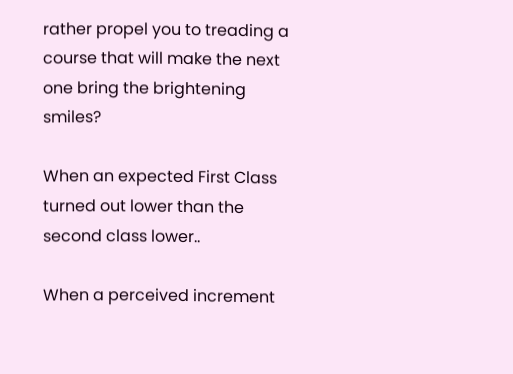rather propel you to treading a course that will make the next one bring the brightening smiles?

When an expected First Class turned out lower than the second class lower..

When a perceived increment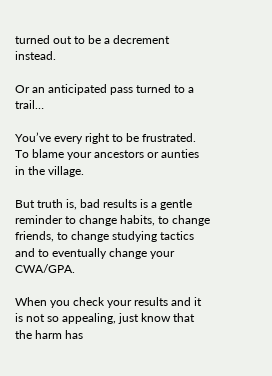turned out to be a decrement instead.

Or an anticipated pass turned to a trail…

You’ve every right to be frustrated. To blame your ancestors or aunties in the village.

But truth is, bad results is a gentle reminder to change habits, to change friends, to change studying tactics and to eventually change your CWA/GPA.

When you check your results and it is not so appealing, just know that the harm has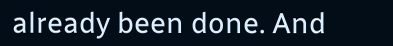already been done. And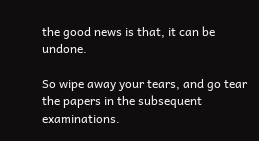the good news is that, it can be undone.

So wipe away your tears, and go tear the papers in the subsequent examinations.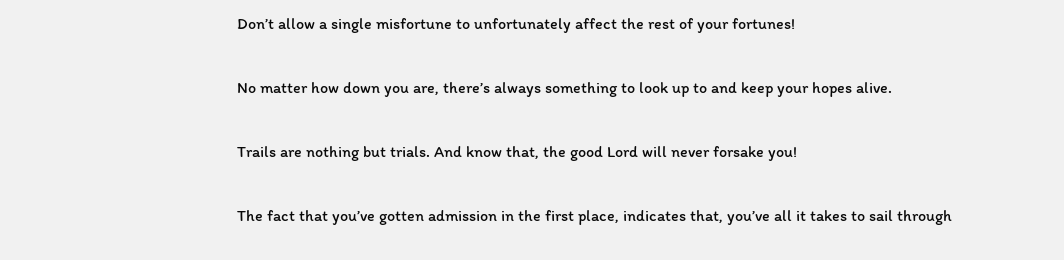Don’t allow a single misfortune to unfortunately affect the rest of your fortunes!

No matter how down you are, there’s always something to look up to and keep your hopes alive.

Trails are nothing but trials. And know that, the good Lord will never forsake you!

The fact that you’ve gotten admission in the first place, indicates that, you’ve all it takes to sail through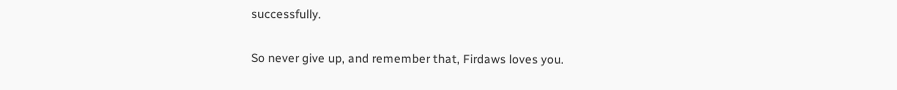successfully.

So never give up, and remember that, Firdaws loves you.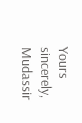Yours sincerely,
Mudassir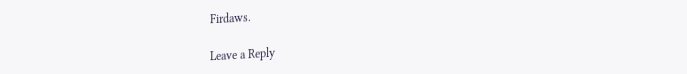Firdaws.

Leave a Reply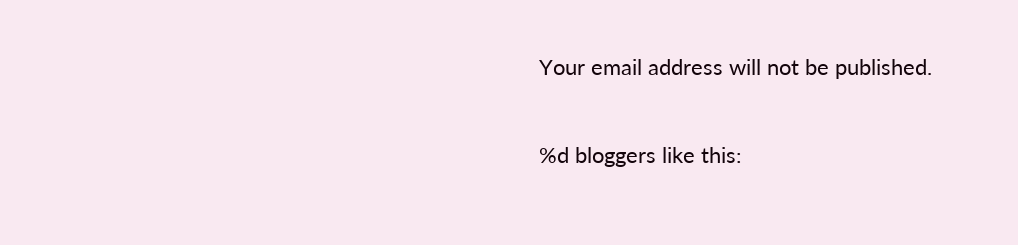Your email address will not be published.

%d bloggers like this: